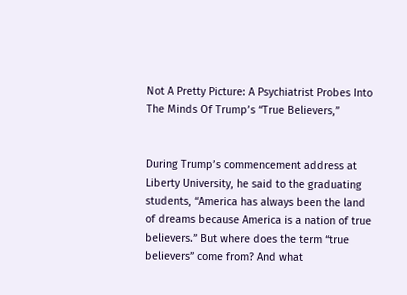Not A Pretty Picture: A Psychiatrist Probes Into The Minds Of Trump’s “True Believers,”


During Trump’s commencement address at Liberty University, he said to the graduating students, “America has always been the land of dreams because America is a nation of true believers.” But where does the term “true believers” come from? And what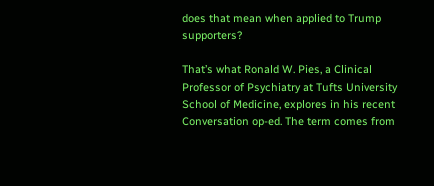does that mean when applied to Trump supporters?

That’s what Ronald W. Pies, a Clinical Professor of Psychiatry at Tufts University School of Medicine, explores in his recent Conversation op-ed. The term comes from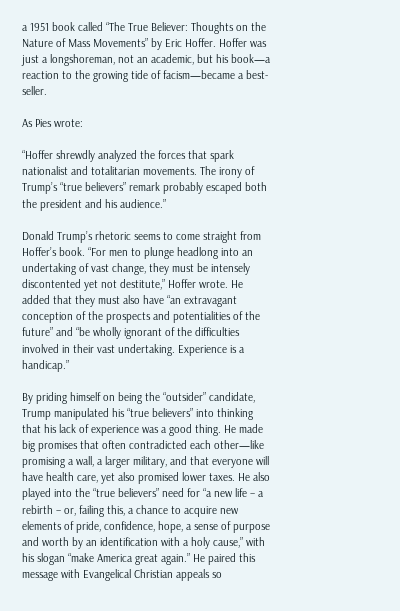a 1951 book called “The True Believer: Thoughts on the Nature of Mass Movements” by Eric Hoffer. Hoffer was just a longshoreman, not an academic, but his book—a reaction to the growing tide of facism—became a best-seller.

As Pies wrote:

“Hoffer shrewdly analyzed the forces that spark nationalist and totalitarian movements. The irony of Trump’s “true believers” remark probably escaped both the president and his audience.”

Donald Trump’s rhetoric seems to come straight from Hoffer’s book. “For men to plunge headlong into an undertaking of vast change, they must be intensely discontented yet not destitute,” Hoffer wrote. He added that they must also have “an extravagant conception of the prospects and potentialities of the future” and “be wholly ignorant of the difficulties involved in their vast undertaking. Experience is a handicap.”

By priding himself on being the “outsider” candidate, Trump manipulated his “true believers” into thinking that his lack of experience was a good thing. He made big promises that often contradicted each other—like promising a wall, a larger military, and that everyone will have health care, yet also promised lower taxes. He also played into the “true believers” need for “a new life – a rebirth – or, failing this, a chance to acquire new elements of pride, confidence, hope, a sense of purpose and worth by an identification with a holy cause,” with his slogan “make America great again.” He paired this message with Evangelical Christian appeals so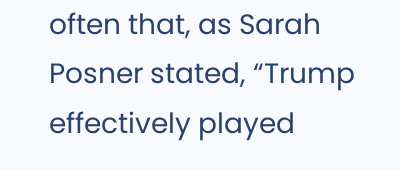often that, as Sarah Posner stated, “Trump effectively played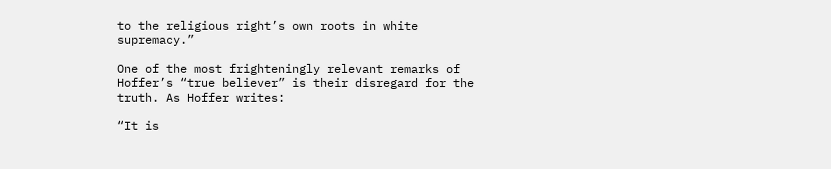to the religious right’s own roots in white supremacy.”

One of the most frighteningly relevant remarks of Hoffer’s “true believer” is their disregard for the truth. As Hoffer writes:

“It is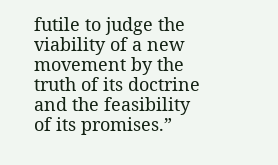futile to judge the viability of a new movement by the truth of its doctrine and the feasibility of its promises.”